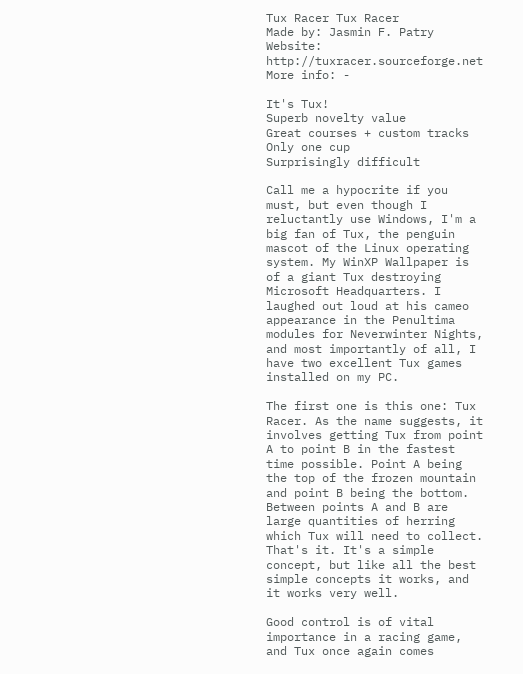Tux Racer Tux Racer
Made by: Jasmin F. Patry
Website: http://tuxracer.sourceforge.net
More info: -

It's Tux!
Superb novelty value
Great courses + custom tracks
Only one cup
Surprisingly difficult

Call me a hypocrite if you must, but even though I reluctantly use Windows, I'm a big fan of Tux, the penguin mascot of the Linux operating system. My WinXP Wallpaper is of a giant Tux destroying Microsoft Headquarters. I laughed out loud at his cameo appearance in the Penultima modules for Neverwinter Nights, and most importantly of all, I have two excellent Tux games installed on my PC.

The first one is this one: Tux Racer. As the name suggests, it involves getting Tux from point A to point B in the fastest time possible. Point A being the top of the frozen mountain and point B being the bottom. Between points A and B are large quantities of herring which Tux will need to collect. That's it. It's a simple concept, but like all the best simple concepts it works, and it works very well.

Good control is of vital importance in a racing game, and Tux once again comes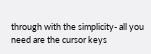through with the simplicity- all you need are the cursor keys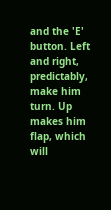and the 'E' button. Left and right, predictably, make him turn. Up makes him flap, which will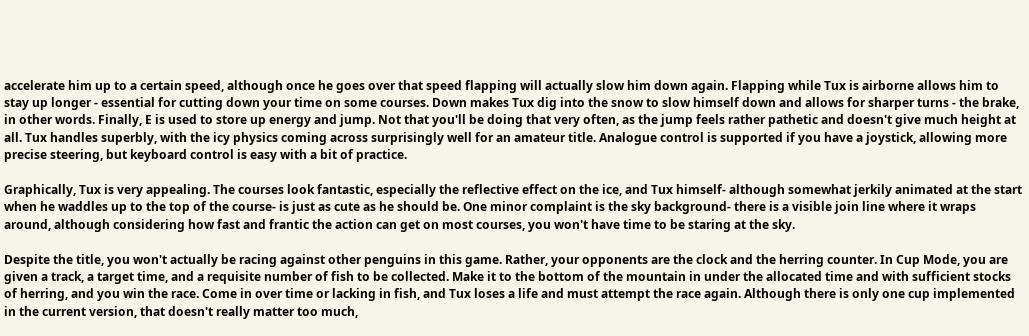accelerate him up to a certain speed, although once he goes over that speed flapping will actually slow him down again. Flapping while Tux is airborne allows him to stay up longer - essential for cutting down your time on some courses. Down makes Tux dig into the snow to slow himself down and allows for sharper turns - the brake, in other words. Finally, E is used to store up energy and jump. Not that you'll be doing that very often, as the jump feels rather pathetic and doesn't give much height at all. Tux handles superbly, with the icy physics coming across surprisingly well for an amateur title. Analogue control is supported if you have a joystick, allowing more precise steering, but keyboard control is easy with a bit of practice.

Graphically, Tux is very appealing. The courses look fantastic, especially the reflective effect on the ice, and Tux himself- although somewhat jerkily animated at the start when he waddles up to the top of the course- is just as cute as he should be. One minor complaint is the sky background- there is a visible join line where it wraps around, although considering how fast and frantic the action can get on most courses, you won't have time to be staring at the sky.

Despite the title, you won't actually be racing against other penguins in this game. Rather, your opponents are the clock and the herring counter. In Cup Mode, you are given a track, a target time, and a requisite number of fish to be collected. Make it to the bottom of the mountain in under the allocated time and with sufficient stocks of herring, and you win the race. Come in over time or lacking in fish, and Tux loses a life and must attempt the race again. Although there is only one cup implemented in the current version, that doesn't really matter too much,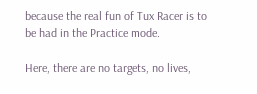because the real fun of Tux Racer is to be had in the Practice mode.

Here, there are no targets, no lives,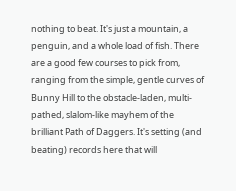nothing to beat. It's just a mountain, a penguin, and a whole load of fish. There are a good few courses to pick from, ranging from the simple, gentle curves of Bunny Hill to the obstacle-laden, multi-pathed, slalom-like mayhem of the brilliant Path of Daggers. It's setting (and beating) records here that will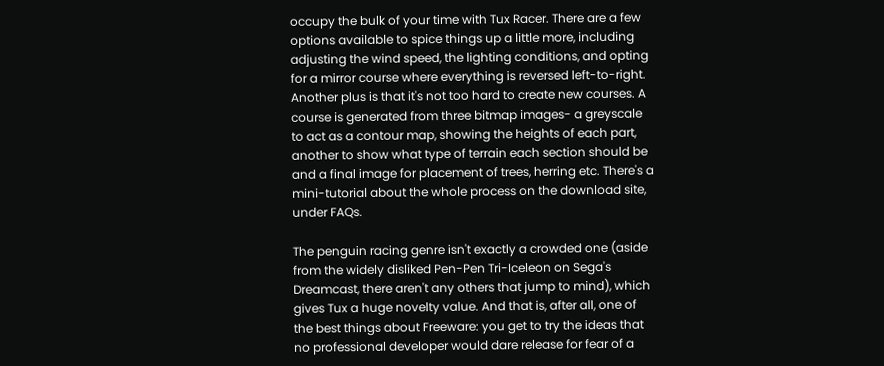occupy the bulk of your time with Tux Racer. There are a few options available to spice things up a little more, including adjusting the wind speed, the lighting conditions, and opting for a mirror course where everything is reversed left-to-right. Another plus is that it's not too hard to create new courses. A course is generated from three bitmap images- a greyscale to act as a contour map, showing the heights of each part, another to show what type of terrain each section should be and a final image for placement of trees, herring etc. There's a mini-tutorial about the whole process on the download site, under FAQs.

The penguin racing genre isn't exactly a crowded one (aside from the widely disliked Pen-Pen Tri-Iceleon on Sega's Dreamcast, there aren't any others that jump to mind), which gives Tux a huge novelty value. And that is, after all, one of the best things about Freeware: you get to try the ideas that no professional developer would dare release for fear of a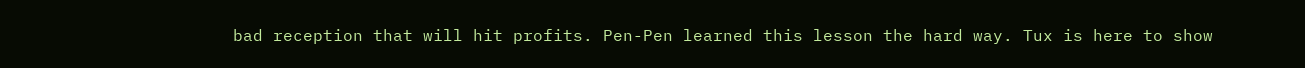bad reception that will hit profits. Pen-Pen learned this lesson the hard way. Tux is here to show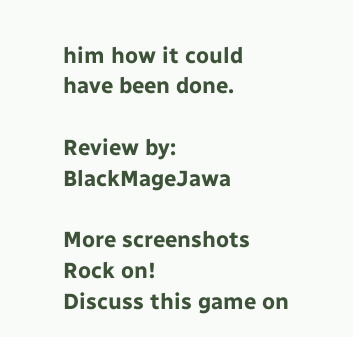him how it could have been done.

Review by: BlackMageJawa

More screenshots
Rock on!
Discuss this game on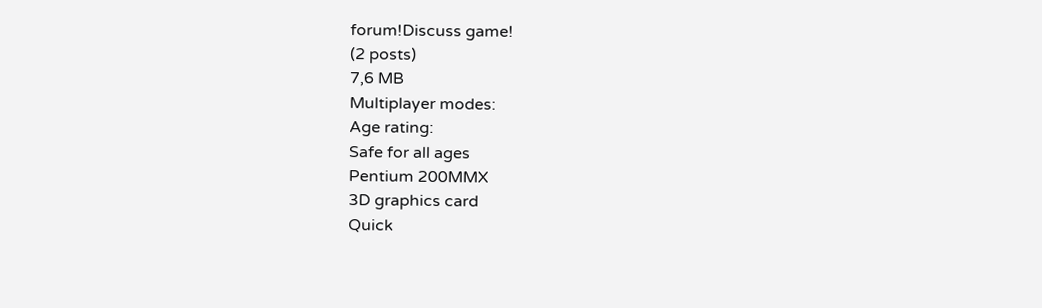forum!Discuss game!
(2 posts)
7,6 MB
Multiplayer modes:
Age rating:
Safe for all ages
Pentium 200MMX
3D graphics card
Quick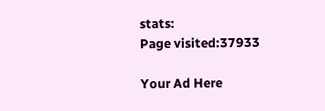stats:
Page visited:37933

Your Ad Here